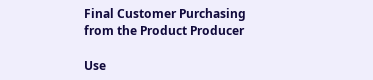Final Customer Purchasing from the Product Producer

Use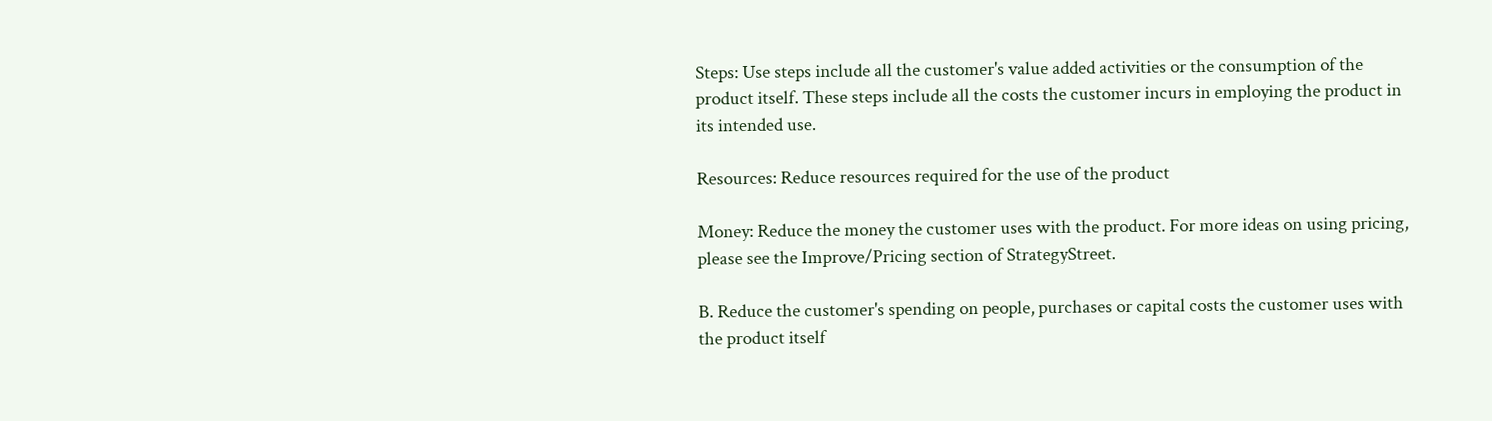Steps: Use steps include all the customer's value added activities or the consumption of the product itself. These steps include all the costs the customer incurs in employing the product in its intended use.

Resources: Reduce resources required for the use of the product

Money: Reduce the money the customer uses with the product. For more ideas on using pricing, please see the Improve/Pricing section of StrategyStreet.

B. Reduce the customer's spending on people, purchases or capital costs the customer uses with the product itself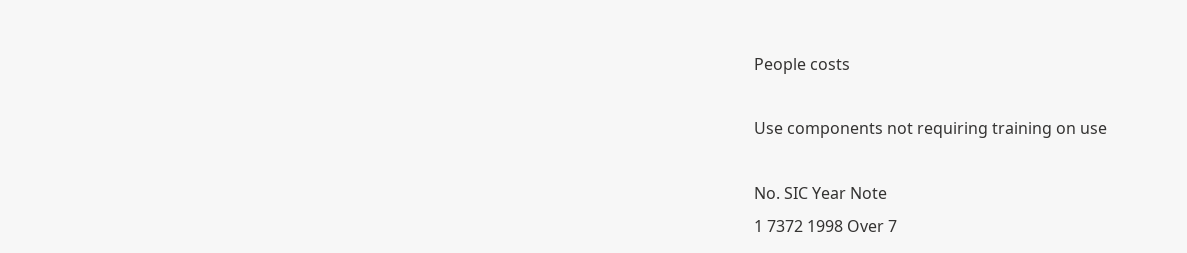People costs

Use components not requiring training on use

No. SIC Year Note
1 7372 1998 Over 7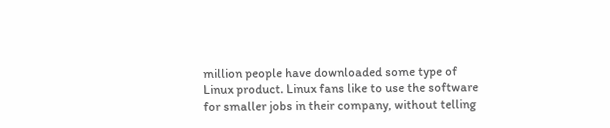million people have downloaded some type of Linux product. Linux fans like to use the software for smaller jobs in their company, without telling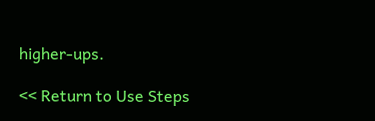higher-ups.

<< Return to Use Steps